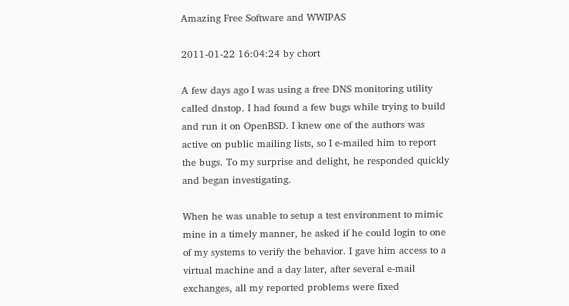Amazing Free Software and WWIPAS

2011-01-22 16:04:24 by chort

A few days ago I was using a free DNS monitoring utility called dnstop. I had found a few bugs while trying to build and run it on OpenBSD. I knew one of the authors was active on public mailing lists, so I e-mailed him to report the bugs. To my surprise and delight, he responded quickly and began investigating.

When he was unable to setup a test environment to mimic mine in a timely manner, he asked if he could login to one of my systems to verify the behavior. I gave him access to a virtual machine and a day later, after several e-mail exchanges, all my reported problems were fixed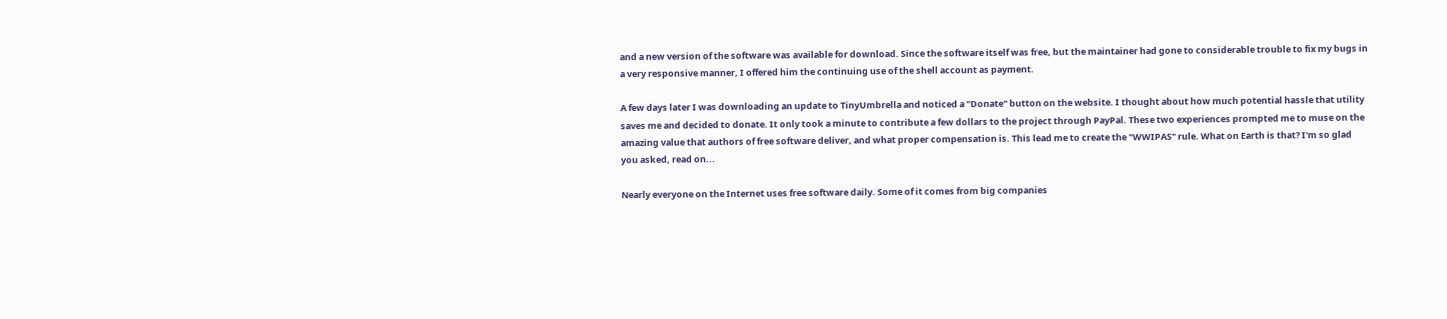and a new version of the software was available for download. Since the software itself was free, but the maintainer had gone to considerable trouble to fix my bugs in a very responsive manner, I offered him the continuing use of the shell account as payment.

A few days later I was downloading an update to TinyUmbrella and noticed a "Donate" button on the website. I thought about how much potential hassle that utility saves me and decided to donate. It only took a minute to contribute a few dollars to the project through PayPal. These two experiences prompted me to muse on the amazing value that authors of free software deliver, and what proper compensation is. This lead me to create the "WWIPAS" rule. What on Earth is that? I'm so glad you asked, read on...

Nearly everyone on the Internet uses free software daily. Some of it comes from big companies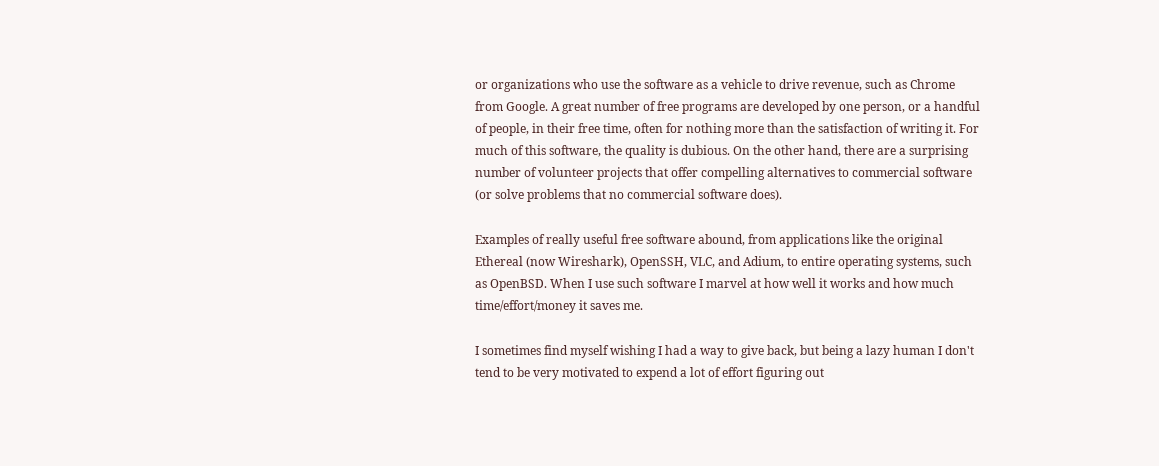or organizations who use the software as a vehicle to drive revenue, such as Chrome from Google. A great number of free programs are developed by one person, or a handful of people, in their free time, often for nothing more than the satisfaction of writing it. For much of this software, the quality is dubious. On the other hand, there are a surprising number of volunteer projects that offer compelling alternatives to commercial software (or solve problems that no commercial software does).

Examples of really useful free software abound, from applications like the original Ethereal (now Wireshark), OpenSSH, VLC, and Adium, to entire operating systems, such as OpenBSD. When I use such software I marvel at how well it works and how much time/effort/money it saves me.

I sometimes find myself wishing I had a way to give back, but being a lazy human I don't tend to be very motivated to expend a lot of effort figuring out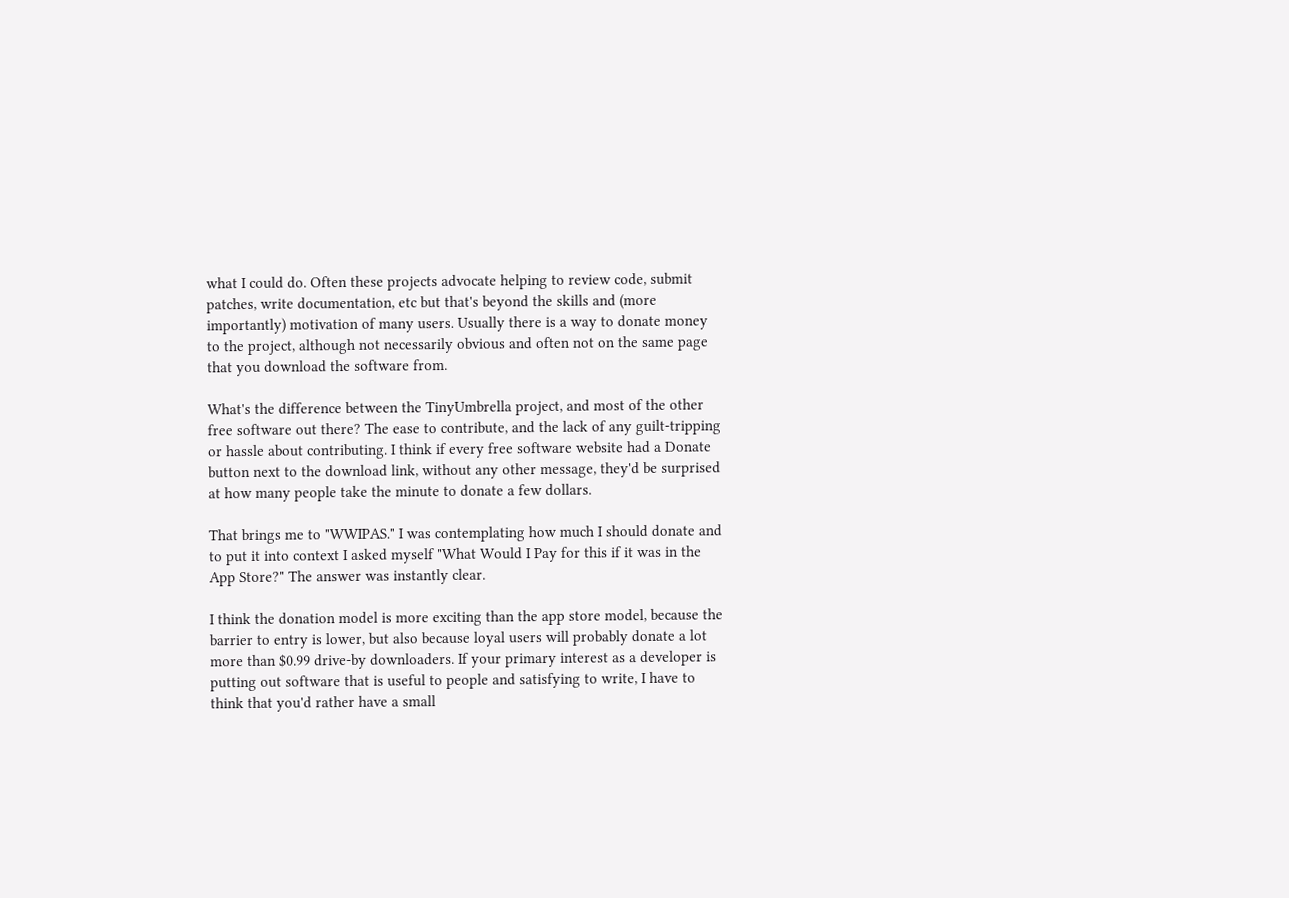what I could do. Often these projects advocate helping to review code, submit patches, write documentation, etc but that's beyond the skills and (more importantly) motivation of many users. Usually there is a way to donate money to the project, although not necessarily obvious and often not on the same page that you download the software from.

What's the difference between the TinyUmbrella project, and most of the other free software out there? The ease to contribute, and the lack of any guilt-tripping or hassle about contributing. I think if every free software website had a Donate button next to the download link, without any other message, they'd be surprised at how many people take the minute to donate a few dollars.

That brings me to "WWIPAS." I was contemplating how much I should donate and to put it into context I asked myself "What Would I Pay for this if it was in the App Store?" The answer was instantly clear.

I think the donation model is more exciting than the app store model, because the barrier to entry is lower, but also because loyal users will probably donate a lot more than $0.99 drive-by downloaders. If your primary interest as a developer is putting out software that is useful to people and satisfying to write, I have to think that you'd rather have a small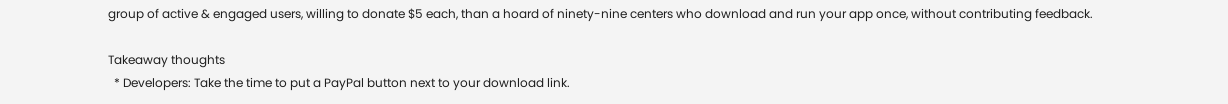group of active & engaged users, willing to donate $5 each, than a hoard of ninety-nine centers who download and run your app once, without contributing feedback.

Takeaway thoughts
  * Developers: Take the time to put a PayPal button next to your download link.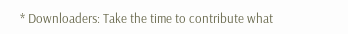* Downloaders: Take the time to contribute what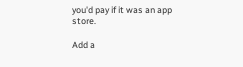you'd pay if it was an app store.

Add a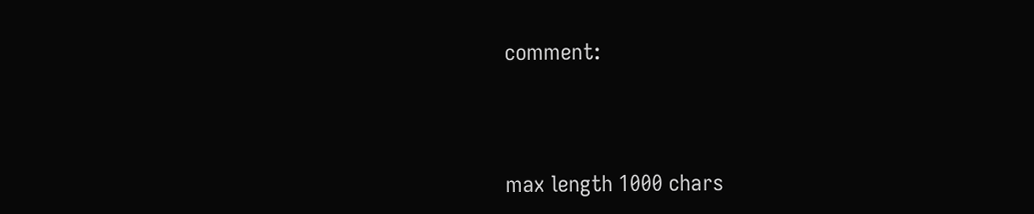comment:




max length 1000 chars